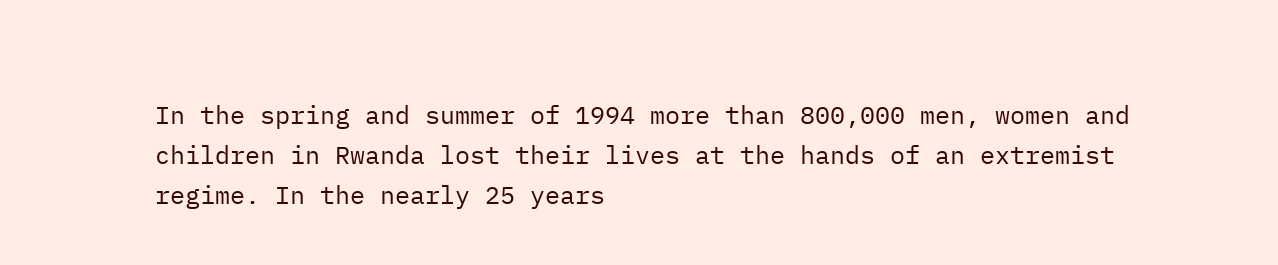In the spring and summer of 1994 more than 800,000 men, women and children in Rwanda lost their lives at the hands of an extremist regime. In the nearly 25 years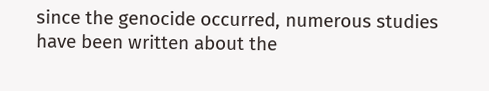since the genocide occurred, numerous studies have been written about the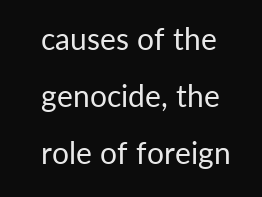causes of the genocide, the role of foreign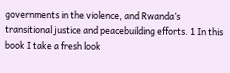governments in the violence, and Rwanda’s transitional justice and peacebuilding efforts. 1 In this book I take a fresh look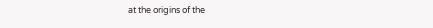at the origins of the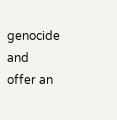genocide and offer an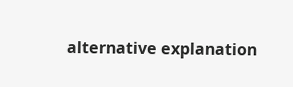alternative explanation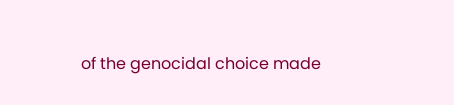of the genocidal choice made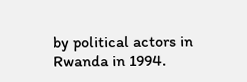by political actors in Rwanda in 1994.